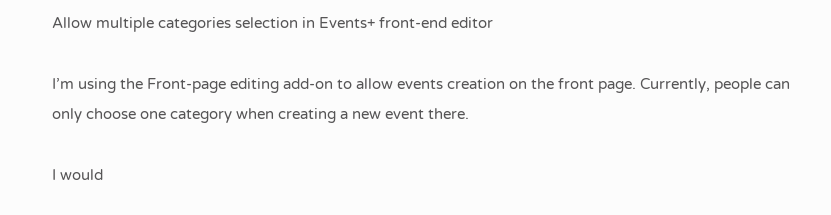Allow multiple categories selection in Events+ front-end editor

I’m using the Front-page editing add-on to allow events creation on the front page. Currently, people can only choose one category when creating a new event there.

I would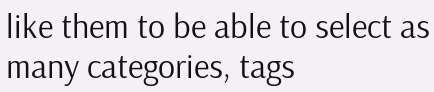like them to be able to select as many categories, tags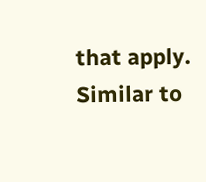that apply. Similar to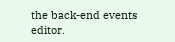the back-end events editor.